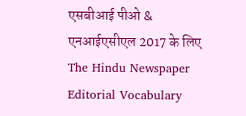एसबीआई पीओ & एनआईएसीएल 2017 के लिए The Hindu Newspaper Editorial Vocabulary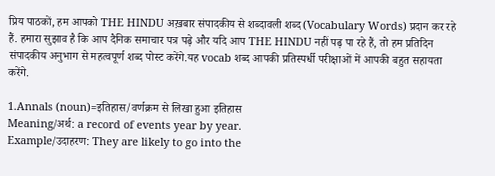प्रिय पाठकों, हम आपको THE HINDU अख़बार संपादकीय से शब्दावली शब्द(Vocabulary Words) प्रदान कर रहे हैं. हमारा सुझाव है कि आप दैनिक समाचार पत्र पढ़े और यदि आप THE HINDU नहीं पढ़ पा रहे हैं, तो हम प्रतिदिन संपादकीय अनुभाग से महत्वपूर्ण शब्द पोस्ट करेंगे.यह vocab शब्द आपकी प्रतिस्पर्धी परीक्षाओं में आपकी बहुत सहायता करेंगे.

1.Annals (noun)=इतिहास/वर्णक्रम से लिखा हुआ इतिहास
Meaning/अर्थ: a record of events year by year.
Example/उदाहरण: They are likely to go into the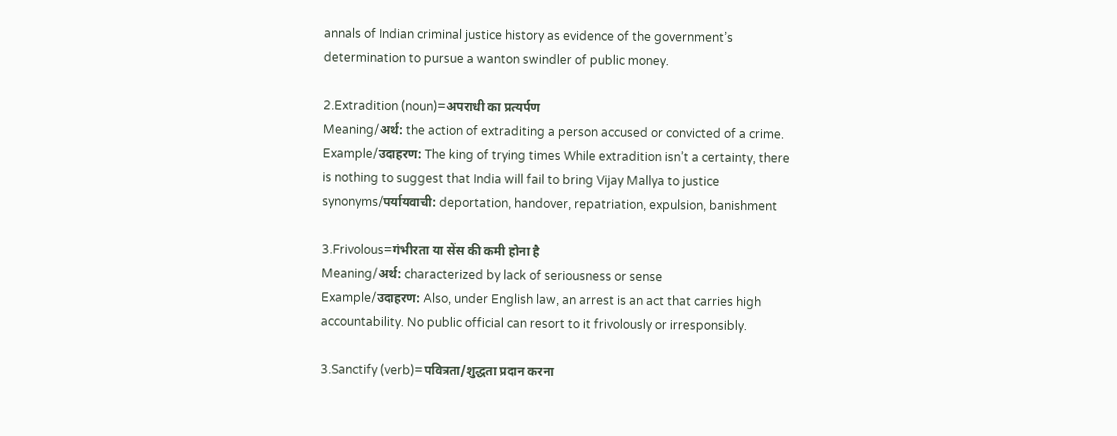annals of Indian criminal justice history as evidence of the government’s determination to pursue a wanton swindler of public money.

2.Extradition (noun)=अपराधी का प्रत्यर्पण
Meaning/अर्थ: the action of extraditing a person accused or convicted of a crime.
Example/उदाहरण: The king of trying times While extradition isn’t a certainty, there is nothing to suggest that India will fail to bring Vijay Mallya to justice
synonyms/पर्यायवाची: deportation, handover, repatriation, expulsion, banishment

3.Frivolous=गंभीरता या सेंस की कमी होना है
Meaning/अर्थ: characterized by lack of seriousness or sense
Example/उदाहरण: Also, under English law, an arrest is an act that carries high accountability. No public official can resort to it frivolously or irresponsibly.

3.Sanctify (verb)=पवित्रता/शुद्धता प्रदान करना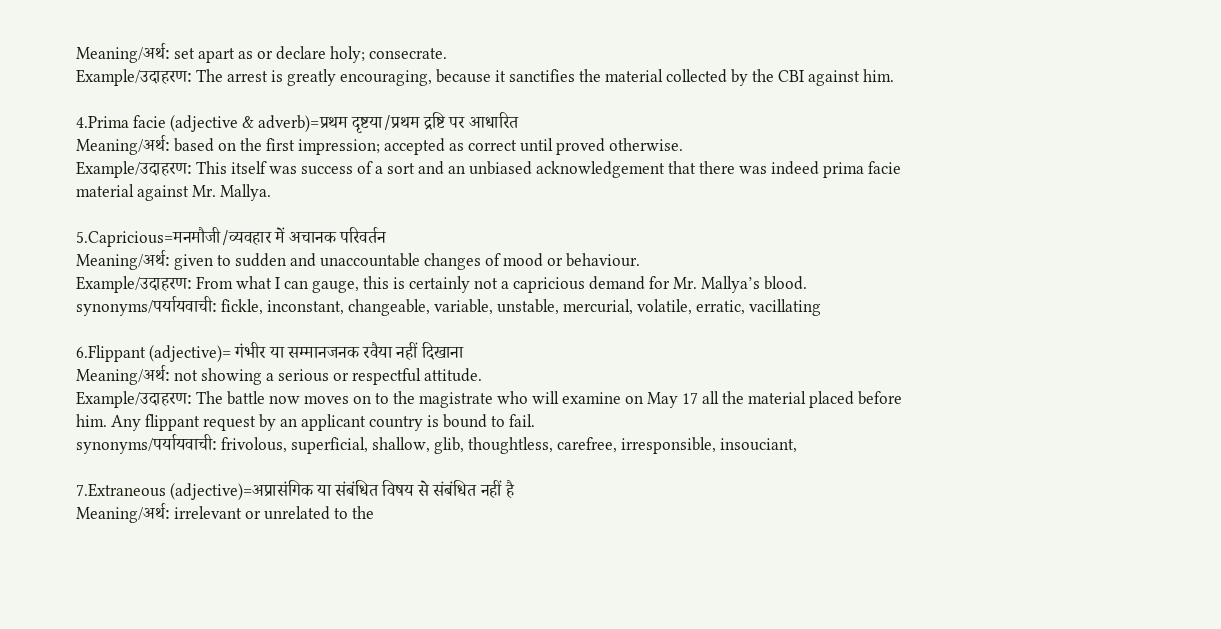Meaning/अर्थ: set apart as or declare holy; consecrate.
Example/उदाहरण: The arrest is greatly encouraging, because it sanctifies the material collected by the CBI against him.

4.Prima facie (adjective & adverb)=प्रथम दृष्टया/प्रथम द्रष्टि पर आधारित
Meaning/अर्थ: based on the first impression; accepted as correct until proved otherwise.
Example/उदाहरण: This itself was success of a sort and an unbiased acknowledgement that there was indeed prima facie material against Mr. Mallya.

5.Capricious=मनमौजी/व्यवहार में अचानक परिवर्तन
Meaning/अर्थ: given to sudden and unaccountable changes of mood or behaviour.
Example/उदाहरण: From what I can gauge, this is certainly not a capricious demand for Mr. Mallya’s blood.
synonyms/पर्यायवाची: fickle, inconstant, changeable, variable, unstable, mercurial, volatile, erratic, vacillating

6.Flippant (adjective)= गंभीर या सम्मानजनक रवैया नहीं दिखाना
Meaning/अर्थ: not showing a serious or respectful attitude.
Example/उदाहरण: The battle now moves on to the magistrate who will examine on May 17 all the material placed before him. Any flippant request by an applicant country is bound to fail.
synonyms/पर्यायवाची: frivolous, superficial, shallow, glib, thoughtless, carefree, irresponsible, insouciant,

7.Extraneous (adjective)=अप्रासंगिक या संबंधित विषय से संबंधित नहीं है
Meaning/अर्थ: irrelevant or unrelated to the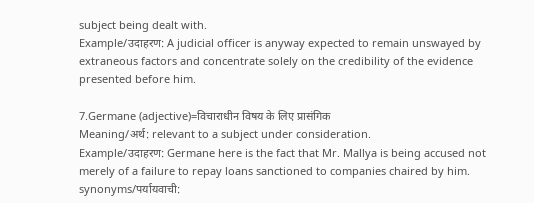subject being dealt with.
Example/उदाहरण: A judicial officer is anyway expected to remain unswayed by extraneous factors and concentrate solely on the credibility of the evidence presented before him.

7.Germane (adjective)=विचाराधीन विषय के लिए प्रासंगिक
Meaning/अर्थ: relevant to a subject under consideration.
Example/उदाहरण: Germane here is the fact that Mr. Mallya is being accused not merely of a failure to repay loans sanctioned to companies chaired by him.
synonyms/पर्यायवाची: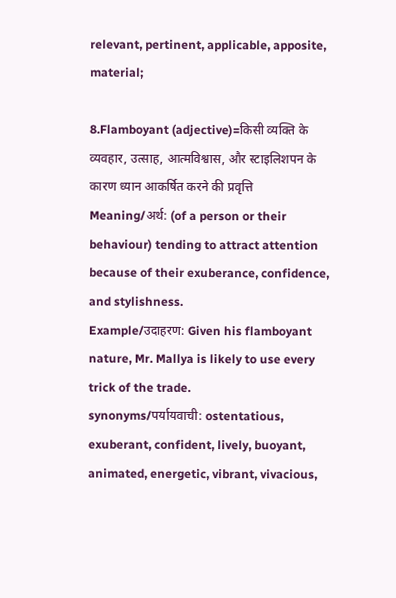relevant, pertinent, applicable, apposite, material;

8.Flamboyant (adjective)=किसी व्यक्ति के व्यवहार, उत्साह, आत्मविश्वास, और स्टाइलिशपन के कारण ध्यान आकर्षित करने की प्रवृत्ति
Meaning/अर्थ: (of a person or their behaviour) tending to attract attention because of their exuberance, confidence, and stylishness.
Example/उदाहरण: Given his flamboyant nature, Mr. Mallya is likely to use every trick of the trade.
synonyms/पर्यायवाची: ostentatious, exuberant, confident, lively, buoyant, animated, energetic, vibrant, vivacious,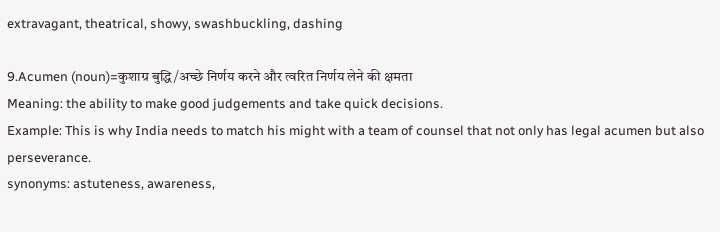extravagant, theatrical, showy, swashbuckling, dashing

9.Acumen (noun)=कुशाग्र बुद्धि/अच्छे निर्णय करने और त्वरित निर्णय लेने की क्षमता
Meaning: the ability to make good judgements and take quick decisions.
Example: This is why India needs to match his might with a team of counsel that not only has legal acumen but also perseverance.
synonyms: astuteness, awareness,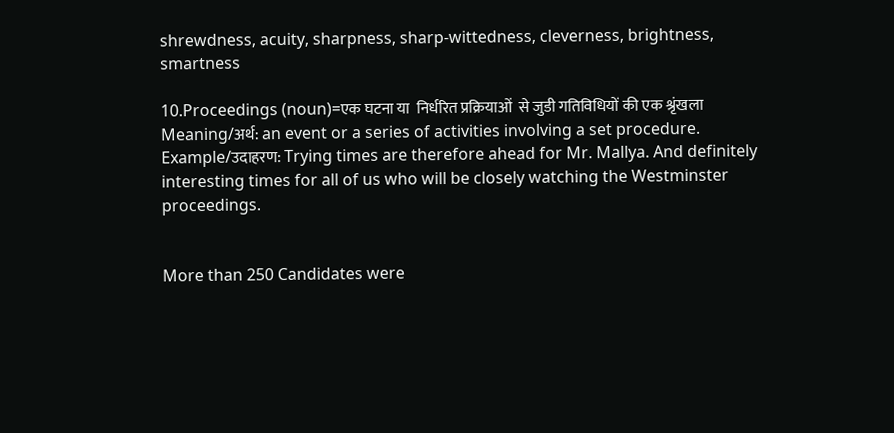shrewdness, acuity, sharpness, sharp-wittedness, cleverness, brightness, smartness

10.Proceedings (noun)=एक घटना या  निर्धरित प्रक्रियाओं  से जुडी गतिविधियों की एक श्रृंखला
Meaning/अर्थ: an event or a series of activities involving a set procedure.
Example/उदाहरण: Trying times are therefore ahead for Mr. Mallya. And definitely interesting times for all of us who will be closely watching the Westminster proceedings.


More than 250 Candidates were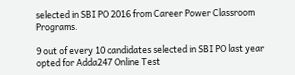selected in SBI PO 2016 from Career Power Classroom Programs.

9 out of every 10 candidates selected in SBI PO last year opted for Adda247 Online Test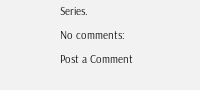Series.

No comments:

Post a Comment